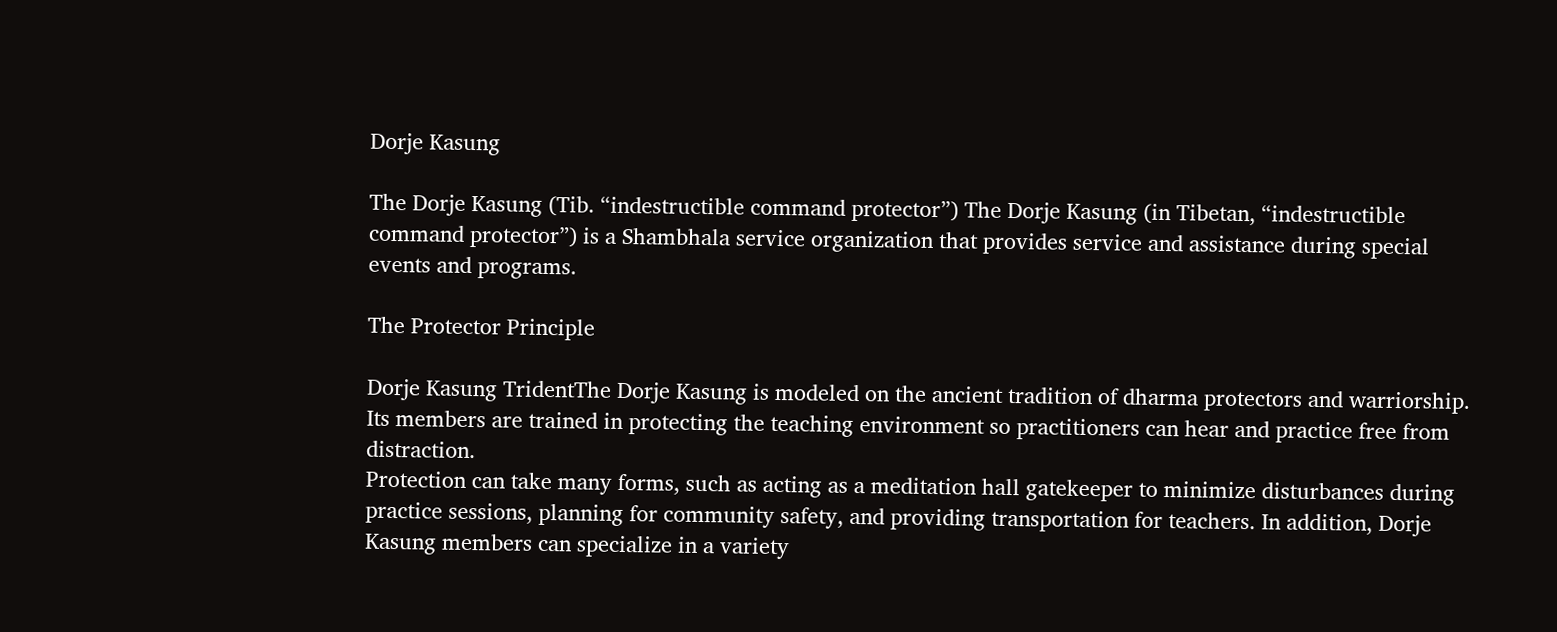Dorje Kasung

The Dorje Kasung (Tib. “indestructible command protector”) The Dorje Kasung (in Tibetan, “indestructible command protector”) is a Shambhala service organization that provides service and assistance during special events and programs.

The Protector Principle

Dorje Kasung TridentThe Dorje Kasung is modeled on the ancient tradition of dharma protectors and warriorship. Its members are trained in protecting the teaching environment so practitioners can hear and practice free from distraction.
Protection can take many forms, such as acting as a meditation hall gatekeeper to minimize disturbances during practice sessions, planning for community safety, and providing transportation for teachers. In addition, Dorje Kasung members can specialize in a variety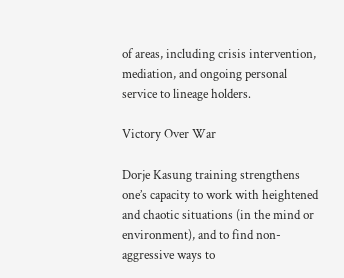of areas, including crisis intervention, mediation, and ongoing personal service to lineage holders.

Victory Over War

Dorje Kasung training strengthens one’s capacity to work with heightened and chaotic situations (in the mind or environment), and to find non-aggressive ways to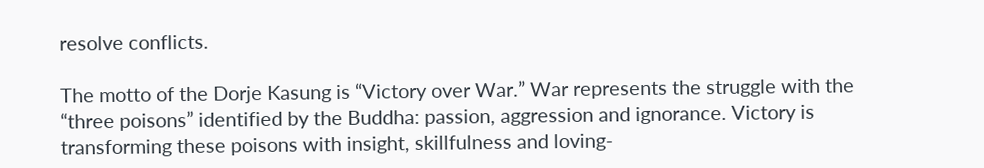resolve conflicts.

The motto of the Dorje Kasung is “Victory over War.” War represents the struggle with the “three poisons” identified by the Buddha: passion, aggression and ignorance. Victory is transforming these poisons with insight, skillfulness and loving-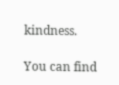kindness.

You can find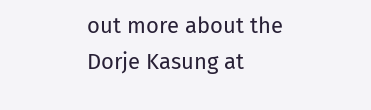out more about the Dorje Kasung at